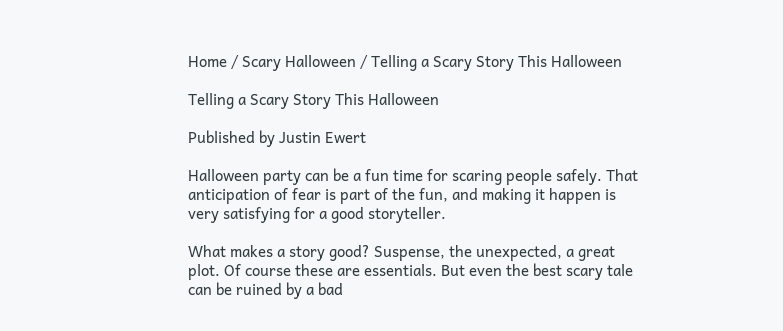Home / Scary Halloween / Telling a Scary Story This Halloween

Telling a Scary Story This Halloween

Published by Justin Ewert

Halloween party can be a fun time for scaring people safely. That anticipation of fear is part of the fun, and making it happen is very satisfying for a good storyteller.

What makes a story good? Suspense, the unexpected, a great plot. Of course these are essentials. But even the best scary tale can be ruined by a bad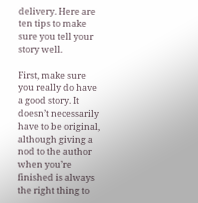delivery. Here are ten tips to make sure you tell your story well.

First, make sure you really do have a good story. It doesn’t necessarily have to be original, although giving a nod to the author when you’re finished is always the right thing to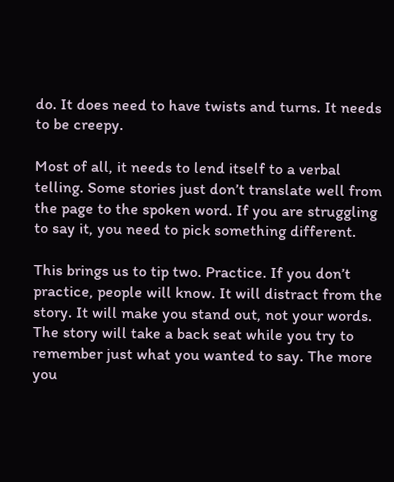do. It does need to have twists and turns. It needs to be creepy.

Most of all, it needs to lend itself to a verbal telling. Some stories just don’t translate well from the page to the spoken word. If you are struggling to say it, you need to pick something different.

This brings us to tip two. Practice. If you don’t practice, people will know. It will distract from the story. It will make you stand out, not your words. The story will take a back seat while you try to remember just what you wanted to say. The more you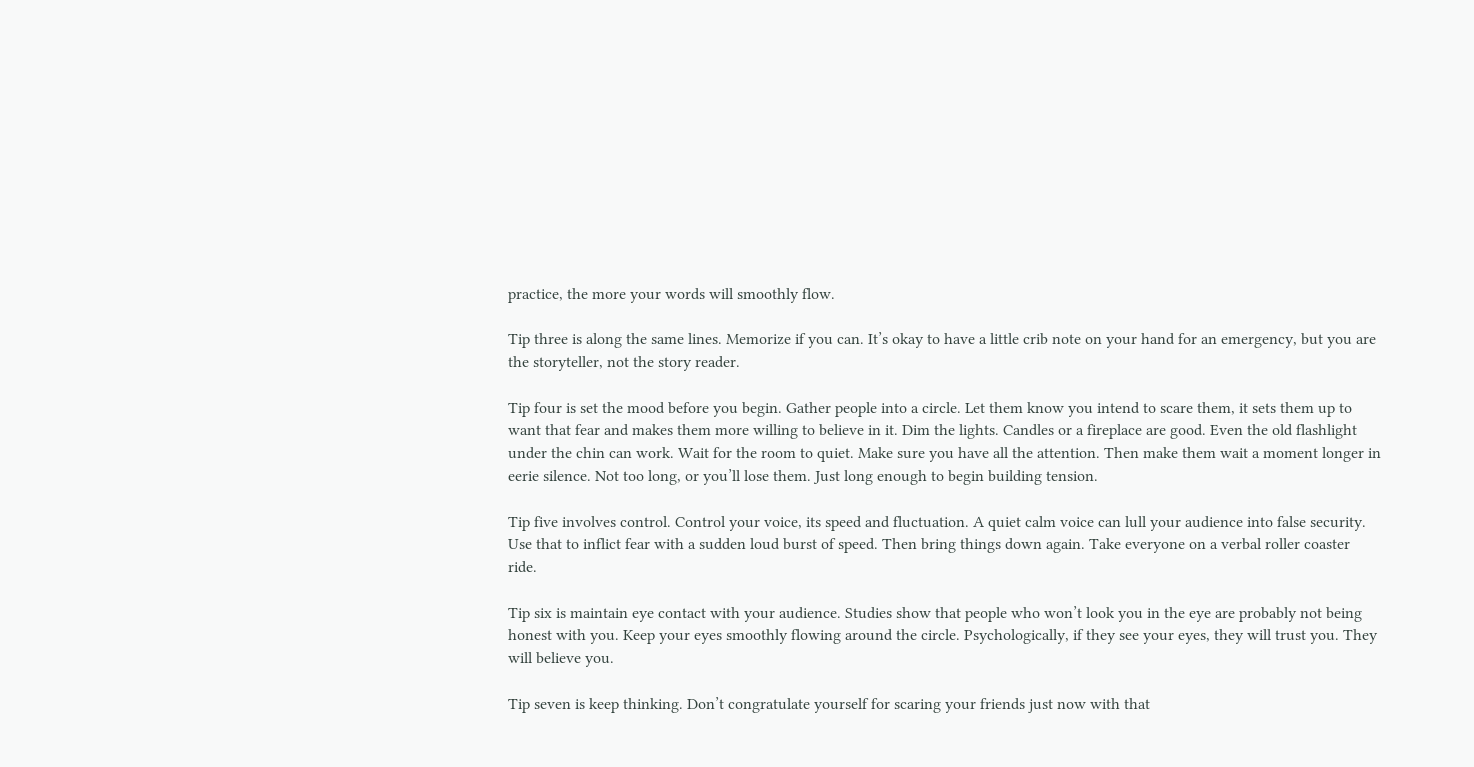practice, the more your words will smoothly flow.

Tip three is along the same lines. Memorize if you can. It’s okay to have a little crib note on your hand for an emergency, but you are the storyteller, not the story reader.

Tip four is set the mood before you begin. Gather people into a circle. Let them know you intend to scare them, it sets them up to want that fear and makes them more willing to believe in it. Dim the lights. Candles or a fireplace are good. Even the old flashlight under the chin can work. Wait for the room to quiet. Make sure you have all the attention. Then make them wait a moment longer in eerie silence. Not too long, or you’ll lose them. Just long enough to begin building tension.

Tip five involves control. Control your voice, its speed and fluctuation. A quiet calm voice can lull your audience into false security. Use that to inflict fear with a sudden loud burst of speed. Then bring things down again. Take everyone on a verbal roller coaster ride.

Tip six is maintain eye contact with your audience. Studies show that people who won’t look you in the eye are probably not being honest with you. Keep your eyes smoothly flowing around the circle. Psychologically, if they see your eyes, they will trust you. They will believe you.

Tip seven is keep thinking. Don’t congratulate yourself for scaring your friends just now with that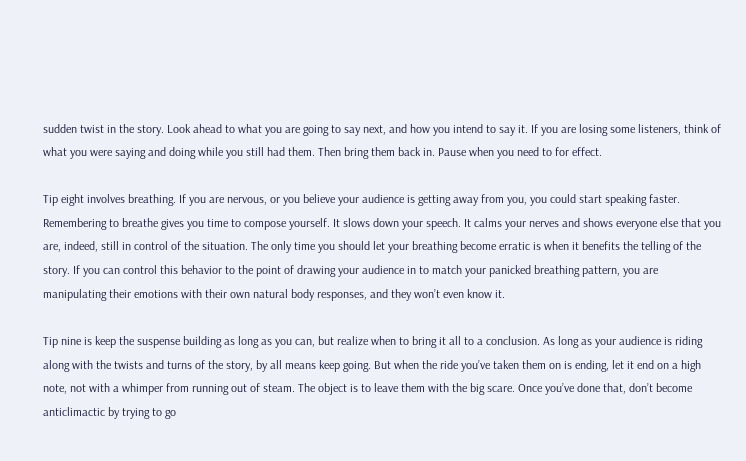sudden twist in the story. Look ahead to what you are going to say next, and how you intend to say it. If you are losing some listeners, think of what you were saying and doing while you still had them. Then bring them back in. Pause when you need to for effect.

Tip eight involves breathing. If you are nervous, or you believe your audience is getting away from you, you could start speaking faster. Remembering to breathe gives you time to compose yourself. It slows down your speech. It calms your nerves and shows everyone else that you are, indeed, still in control of the situation. The only time you should let your breathing become erratic is when it benefits the telling of the story. If you can control this behavior to the point of drawing your audience in to match your panicked breathing pattern, you are manipulating their emotions with their own natural body responses, and they won’t even know it.

Tip nine is keep the suspense building as long as you can, but realize when to bring it all to a conclusion. As long as your audience is riding along with the twists and turns of the story, by all means keep going. But when the ride you’ve taken them on is ending, let it end on a high note, not with a whimper from running out of steam. The object is to leave them with the big scare. Once you’ve done that, don’t become anticlimactic by trying to go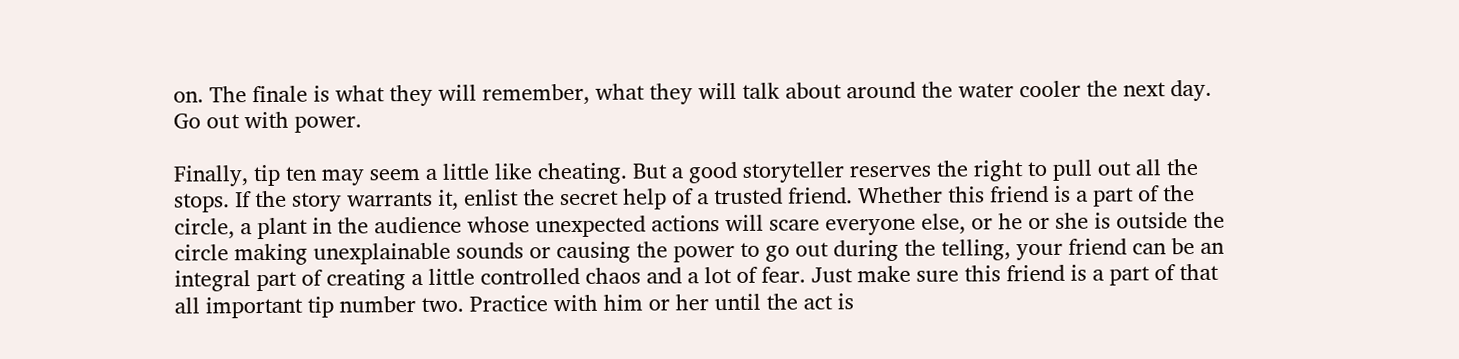on. The finale is what they will remember, what they will talk about around the water cooler the next day. Go out with power.

Finally, tip ten may seem a little like cheating. But a good storyteller reserves the right to pull out all the stops. If the story warrants it, enlist the secret help of a trusted friend. Whether this friend is a part of the circle, a plant in the audience whose unexpected actions will scare everyone else, or he or she is outside the circle making unexplainable sounds or causing the power to go out during the telling, your friend can be an integral part of creating a little controlled chaos and a lot of fear. Just make sure this friend is a part of that all important tip number two. Practice with him or her until the act is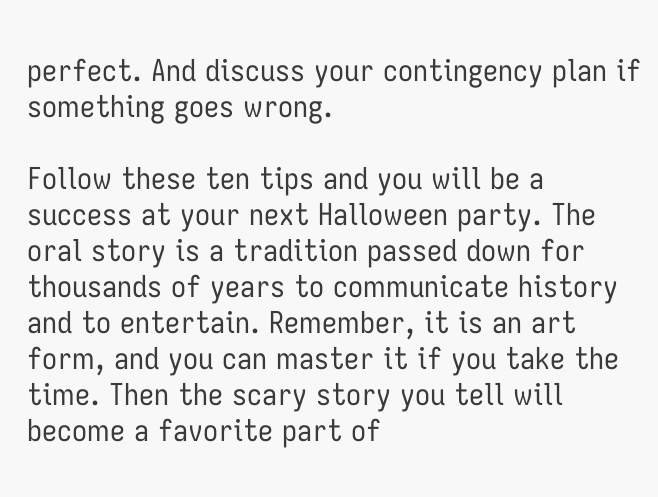perfect. And discuss your contingency plan if something goes wrong.

Follow these ten tips and you will be a success at your next Halloween party. The oral story is a tradition passed down for thousands of years to communicate history and to entertain. Remember, it is an art form, and you can master it if you take the time. Then the scary story you tell will become a favorite part of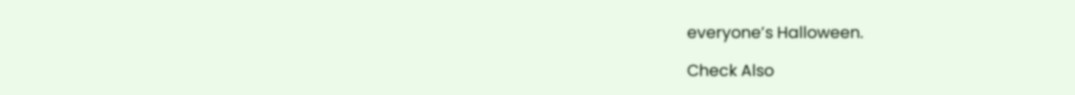everyone’s Halloween.

Check Also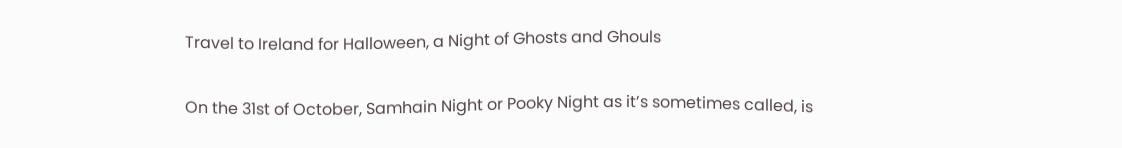Travel to Ireland for Halloween, a Night of Ghosts and Ghouls

On the 31st of October, Samhain Night or Pooky Night as it’s sometimes called, is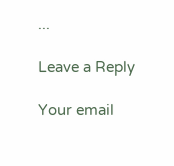...

Leave a Reply

Your email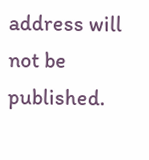address will not be published.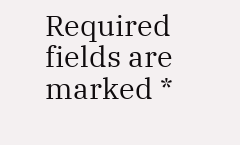Required fields are marked *